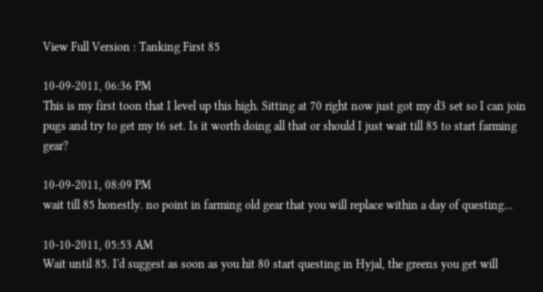View Full Version : Tanking First 85

10-09-2011, 06:36 PM
This is my first toon that I level up this high. Sitting at 70 right now just got my d3 set so I can join pugs and try to get my t6 set. Is it worth doing all that or should I just wait till 85 to start farming gear?

10-09-2011, 08:09 PM
wait till 85 honestly. no point in farming old gear that you will replace within a day of questing...

10-10-2011, 05:53 AM
Wait until 85. I'd suggest as soon as you hit 80 start questing in Hyjal, the greens you get will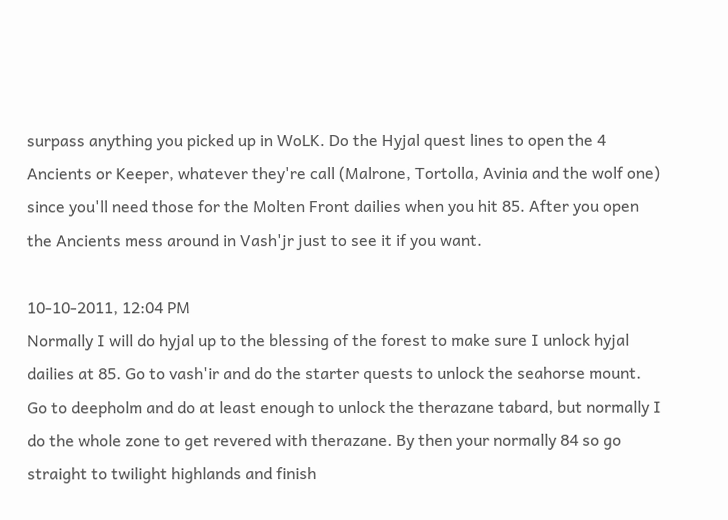surpass anything you picked up in WoLK. Do the Hyjal quest lines to open the 4 Ancients or Keeper, whatever they're call (Malrone, Tortolla, Avinia and the wolf one) since you'll need those for the Molten Front dailies when you hit 85. After you open the Ancients mess around in Vash'jr just to see it if you want.

10-10-2011, 12:04 PM
Normally I will do hyjal up to the blessing of the forest to make sure I unlock hyjal dailies at 85. Go to vash'ir and do the starter quests to unlock the seahorse mount. Go to deepholm and do at least enough to unlock the therazane tabard, but normally I do the whole zone to get revered with therazane. By then your normally 84 so go straight to twilight highlands and finish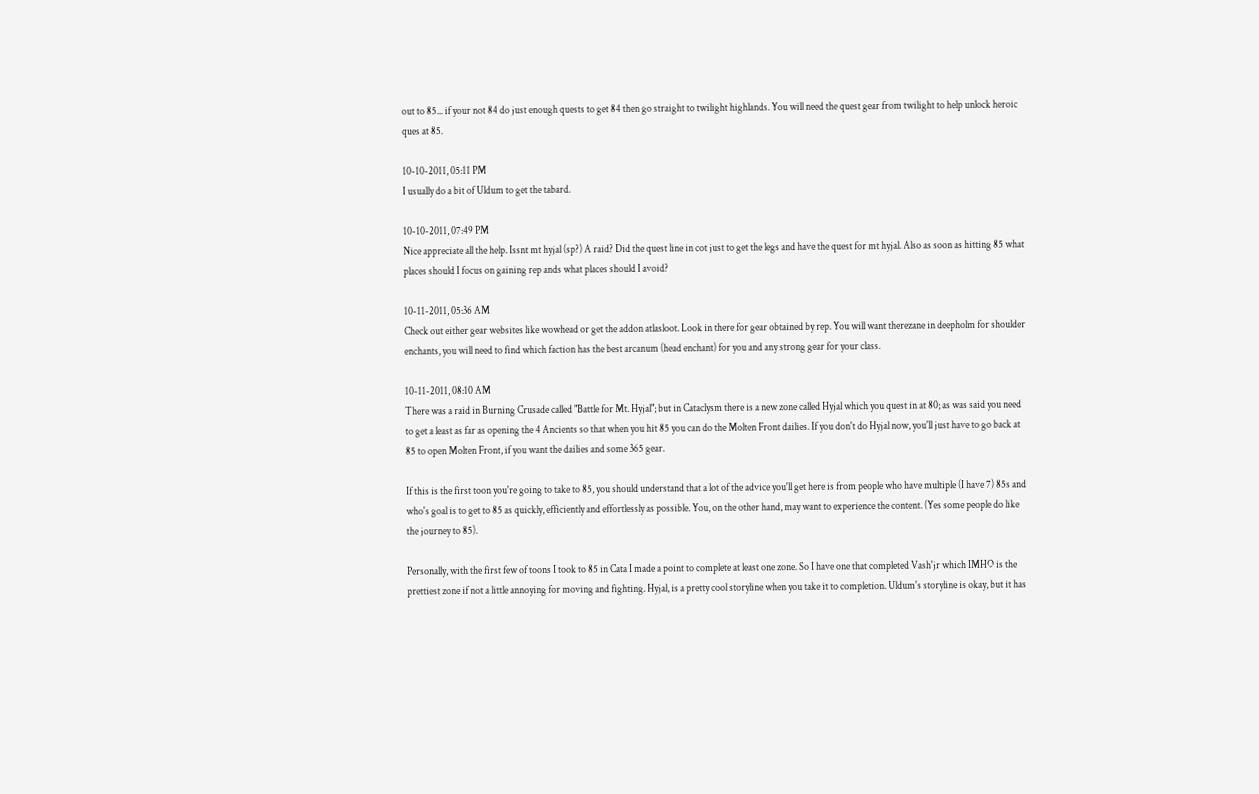out to 85... if your not 84 do just enough quests to get 84 then go straight to twilight highlands. You will need the quest gear from twilight to help unlock heroic ques at 85.

10-10-2011, 05:11 PM
I usually do a bit of Uldum to get the tabard.

10-10-2011, 07:49 PM
Nice appreciate all the help. Issnt mt hyjal (sp?) A raid? Did the quest line in cot just to get the legs and have the quest for mt hyjal. Also as soon as hitting 85 what places should I focus on gaining rep ands what places should I avoid?

10-11-2011, 05:36 AM
Check out either gear websites like wowhead or get the addon atlasloot. Look in there for gear obtained by rep. You will want therezane in deepholm for shoulder enchants, you will need to find which faction has the best arcanum (head enchant) for you and any strong gear for your class.

10-11-2011, 08:10 AM
There was a raid in Burning Crusade called "Battle for Mt. Hyjal"; but in Cataclysm there is a new zone called Hyjal which you quest in at 80; as was said you need to get a least as far as opening the 4 Ancients so that when you hit 85 you can do the Molten Front dailies. If you don't do Hyjal now, you'll just have to go back at 85 to open Molten Front, if you want the dailies and some 365 gear.

If this is the first toon you're going to take to 85, you should understand that a lot of the advice you'll get here is from people who have multiple (I have 7) 85s and who's goal is to get to 85 as quickly, efficiently and effortlessly as possible. You, on the other hand, may want to experience the content. (Yes some people do like the journey to 85).

Personally, with the first few of toons I took to 85 in Cata I made a point to complete at least one zone. So I have one that completed Vash'jr which IMHO is the prettiest zone if not a little annoying for moving and fighting. Hyjal, is a pretty cool storyline when you take it to completion. Uldum's storyline is okay, but it has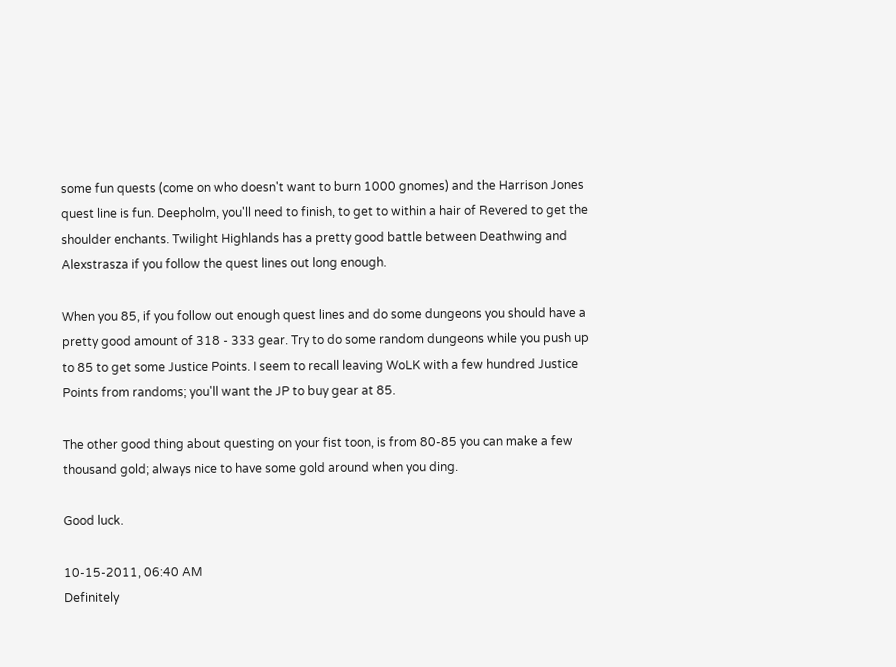some fun quests (come on who doesn't want to burn 1000 gnomes) and the Harrison Jones quest line is fun. Deepholm, you'll need to finish, to get to within a hair of Revered to get the shoulder enchants. Twilight Highlands has a pretty good battle between Deathwing and Alexstrasza if you follow the quest lines out long enough.

When you 85, if you follow out enough quest lines and do some dungeons you should have a pretty good amount of 318 - 333 gear. Try to do some random dungeons while you push up to 85 to get some Justice Points. I seem to recall leaving WoLK with a few hundred Justice Points from randoms; you'll want the JP to buy gear at 85.

The other good thing about questing on your fist toon, is from 80-85 you can make a few thousand gold; always nice to have some gold around when you ding.

Good luck.

10-15-2011, 06:40 AM
Definitely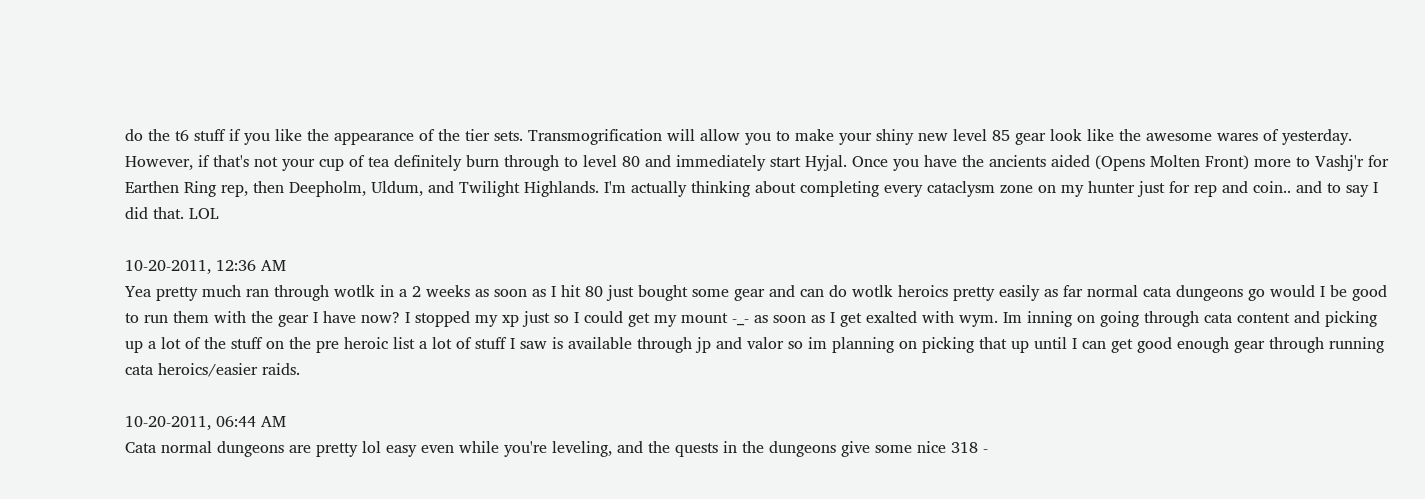do the t6 stuff if you like the appearance of the tier sets. Transmogrification will allow you to make your shiny new level 85 gear look like the awesome wares of yesterday. However, if that's not your cup of tea definitely burn through to level 80 and immediately start Hyjal. Once you have the ancients aided (Opens Molten Front) more to Vashj'r for Earthen Ring rep, then Deepholm, Uldum, and Twilight Highlands. I'm actually thinking about completing every cataclysm zone on my hunter just for rep and coin.. and to say I did that. LOL

10-20-2011, 12:36 AM
Yea pretty much ran through wotlk in a 2 weeks as soon as I hit 80 just bought some gear and can do wotlk heroics pretty easily as far normal cata dungeons go would I be good to run them with the gear I have now? I stopped my xp just so I could get my mount -_- as soon as I get exalted with wym. Im inning on going through cata content and picking up a lot of the stuff on the pre heroic list a lot of stuff I saw is available through jp and valor so im planning on picking that up until I can get good enough gear through running cata heroics/easier raids.

10-20-2011, 06:44 AM
Cata normal dungeons are pretty lol easy even while you're leveling, and the quests in the dungeons give some nice 318 -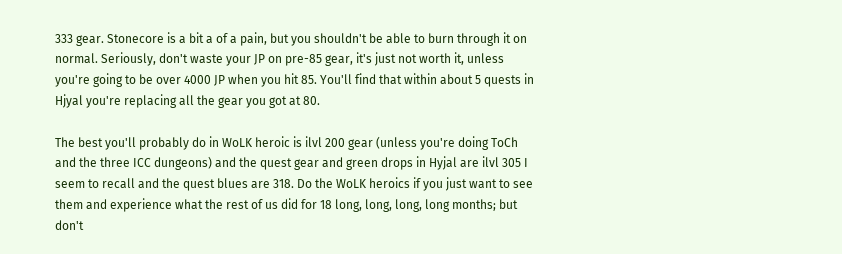333 gear. Stonecore is a bit a of a pain, but you shouldn't be able to burn through it on normal. Seriously, don't waste your JP on pre-85 gear, it's just not worth it, unless you're going to be over 4000 JP when you hit 85. You'll find that within about 5 quests in Hjyal you're replacing all the gear you got at 80.

The best you'll probably do in WoLK heroic is ilvl 200 gear (unless you're doing ToCh and the three ICC dungeons) and the quest gear and green drops in Hyjal are ilvl 305 I seem to recall and the quest blues are 318. Do the WoLK heroics if you just want to see them and experience what the rest of us did for 18 long, long, long, long months; but don't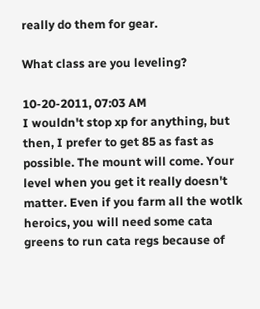really do them for gear.

What class are you leveling?

10-20-2011, 07:03 AM
I wouldn't stop xp for anything, but then, I prefer to get 85 as fast as possible. The mount will come. Your level when you get it really doesn't matter. Even if you farm all the wotlk heroics, you will need some cata greens to run cata regs because of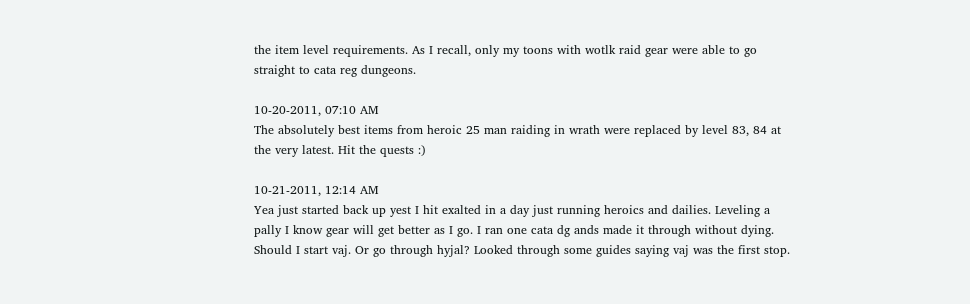the item level requirements. As I recall, only my toons with wotlk raid gear were able to go straight to cata reg dungeons.

10-20-2011, 07:10 AM
The absolutely best items from heroic 25 man raiding in wrath were replaced by level 83, 84 at the very latest. Hit the quests :)

10-21-2011, 12:14 AM
Yea just started back up yest I hit exalted in a day just running heroics and dailies. Leveling a pally I know gear will get better as I go. I ran one cata dg ands made it through without dying. Should I start vaj. Or go through hyjal? Looked through some guides saying vaj was the first stop.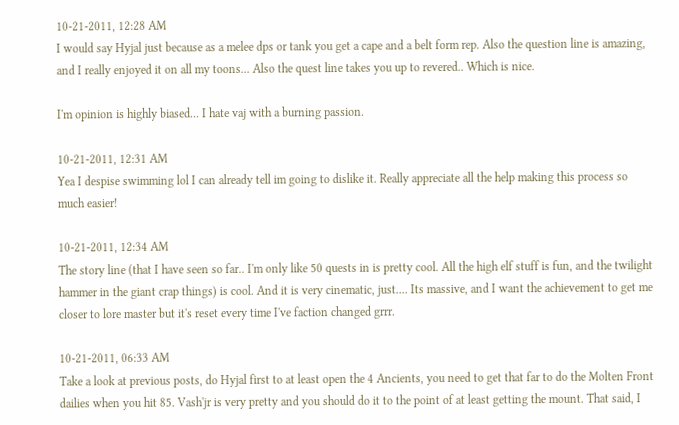10-21-2011, 12:28 AM
I would say Hyjal just because as a melee dps or tank you get a cape and a belt form rep. Also the question line is amazing, and I really enjoyed it on all my toons... Also the quest line takes you up to revered.. Which is nice.

I'm opinion is highly biased... I hate vaj with a burning passion.

10-21-2011, 12:31 AM
Yea I despise swimming lol I can already tell im going to dislike it. Really appreciate all the help making this process so much easier!

10-21-2011, 12:34 AM
The story line (that I have seen so far.. I'm only like 50 quests in is pretty cool. All the high elf stuff is fun, and the twilight hammer in the giant crap things) is cool. And it is very cinematic, just.... Its massive, and I want the achievement to get me closer to lore master but it's reset every time I've faction changed grrr.

10-21-2011, 06:33 AM
Take a look at previous posts, do Hyjal first to at least open the 4 Ancients, you need to get that far to do the Molten Front dailies when you hit 85. Vash'jr is very pretty and you should do it to the point of at least getting the mount. That said, I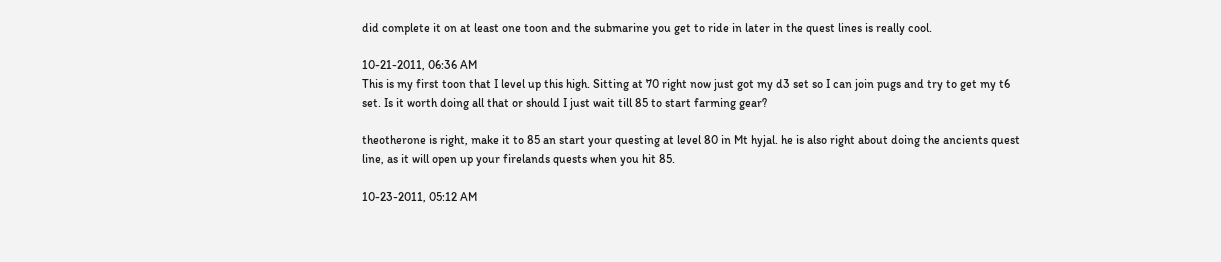did complete it on at least one toon and the submarine you get to ride in later in the quest lines is really cool.

10-21-2011, 06:36 AM
This is my first toon that I level up this high. Sitting at 70 right now just got my d3 set so I can join pugs and try to get my t6 set. Is it worth doing all that or should I just wait till 85 to start farming gear?

theotherone is right, make it to 85 an start your questing at level 80 in Mt hyjal. he is also right about doing the ancients quest line, as it will open up your firelands quests when you hit 85.

10-23-2011, 05:12 AM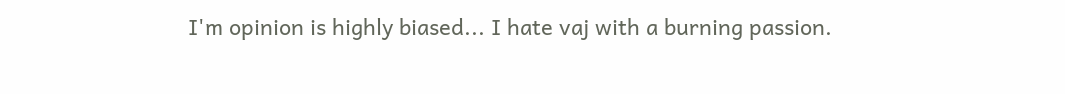I'm opinion is highly biased... I hate vaj with a burning passion.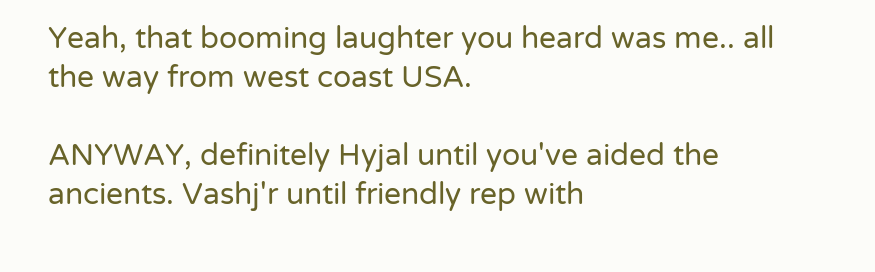Yeah, that booming laughter you heard was me.. all the way from west coast USA.

ANYWAY, definitely Hyjal until you've aided the ancients. Vashj'r until friendly rep with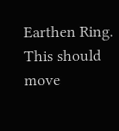Earthen Ring. This should move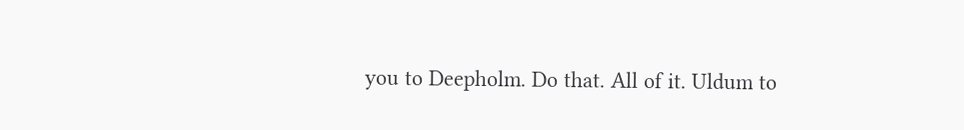you to Deepholm. Do that. All of it. Uldum to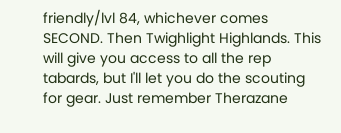friendly/lvl 84, whichever comes SECOND. Then Twighlight Highlands. This will give you access to all the rep tabards, but I'll let you do the scouting for gear. Just remember Therazane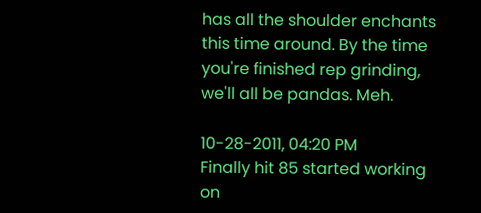has all the shoulder enchants this time around. By the time you're finished rep grinding, we'll all be pandas. Meh.

10-28-2011, 04:20 PM
Finally hit 85 started working on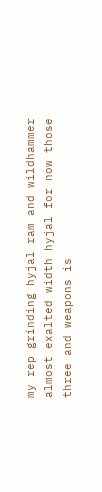my rep grinding hyjal ram and wildhammer almost exalted width hyjal for now those three and weapons is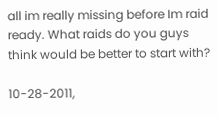all im really missing before Im raid ready. What raids do you guys think would be better to start with?

10-28-2011,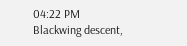04:22 PM
Blackwing descent,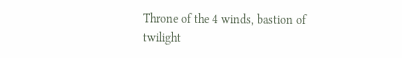Throne of the 4 winds, bastion of twilight